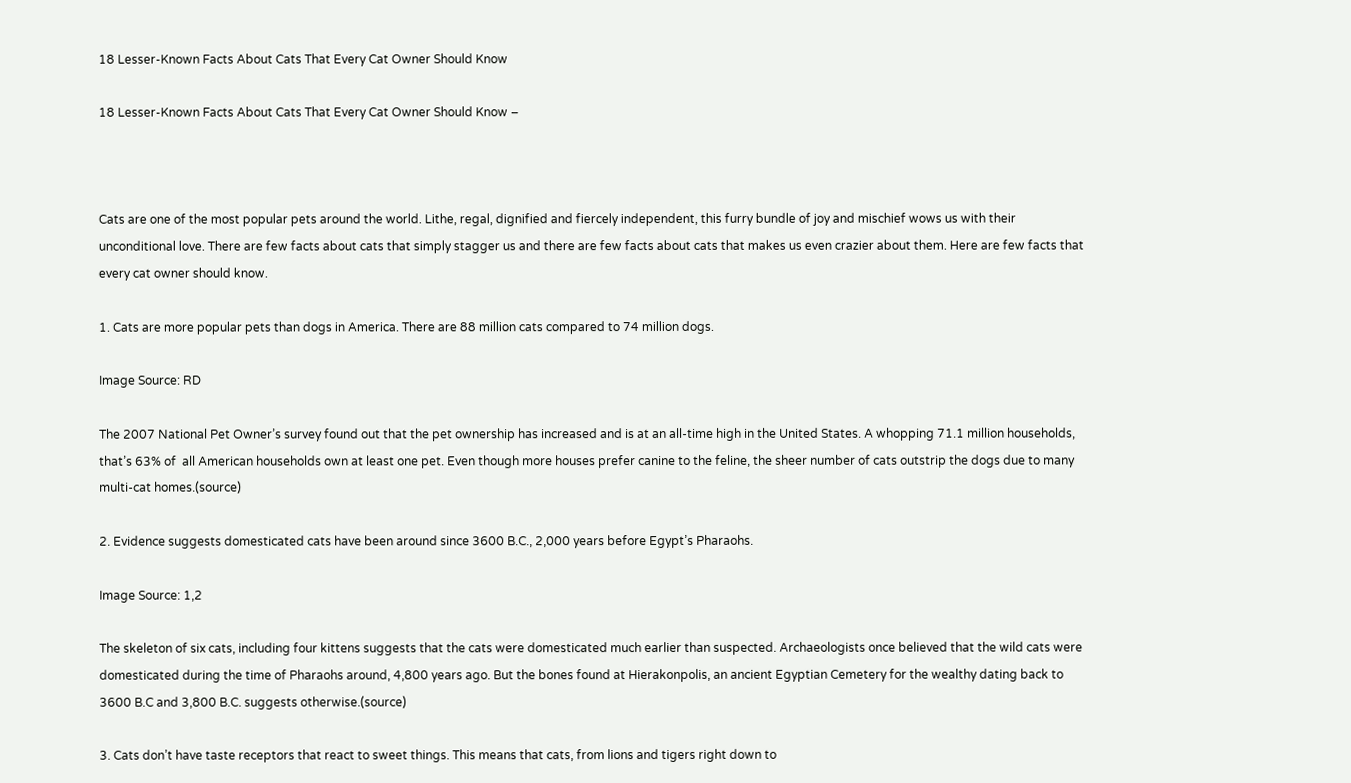18 Lesser-Known Facts About Cats That Every Cat Owner Should Know

18 Lesser-Known Facts About Cats That Every Cat Owner Should Know –



Cats are one of the most popular pets around the world. Lithe, regal, dignified and fiercely independent, this furry bundle of joy and mischief wows us with their unconditional love. There are few facts about cats that simply stagger us and there are few facts about cats that makes us even crazier about them. Here are few facts that every cat owner should know.

1. Cats are more popular pets than dogs in America. There are 88 million cats compared to 74 million dogs.

Image Source: RD

The 2007 National Pet Owner’s survey found out that the pet ownership has increased and is at an all-time high in the United States. A whopping 71.1 million households, that’s 63% of  all American households own at least one pet. Even though more houses prefer canine to the feline, the sheer number of cats outstrip the dogs due to many multi-cat homes.(source)

2. Evidence suggests domesticated cats have been around since 3600 B.C., 2,000 years before Egypt’s Pharaohs.

Image Source: 1,2

The skeleton of six cats, including four kittens suggests that the cats were domesticated much earlier than suspected. Archaeologists once believed that the wild cats were domesticated during the time of Pharaohs around, 4,800 years ago. But the bones found at Hierakonpolis, an ancient Egyptian Cemetery for the wealthy dating back to 3600 B.C and 3,800 B.C. suggests otherwise.(source)

3. Cats don’t have taste receptors that react to sweet things. This means that cats, from lions and tigers right down to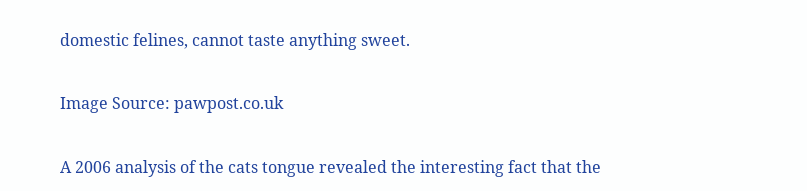domestic felines, cannot taste anything sweet.

Image Source: pawpost.co.uk

A 2006 analysis of the cats tongue revealed the interesting fact that the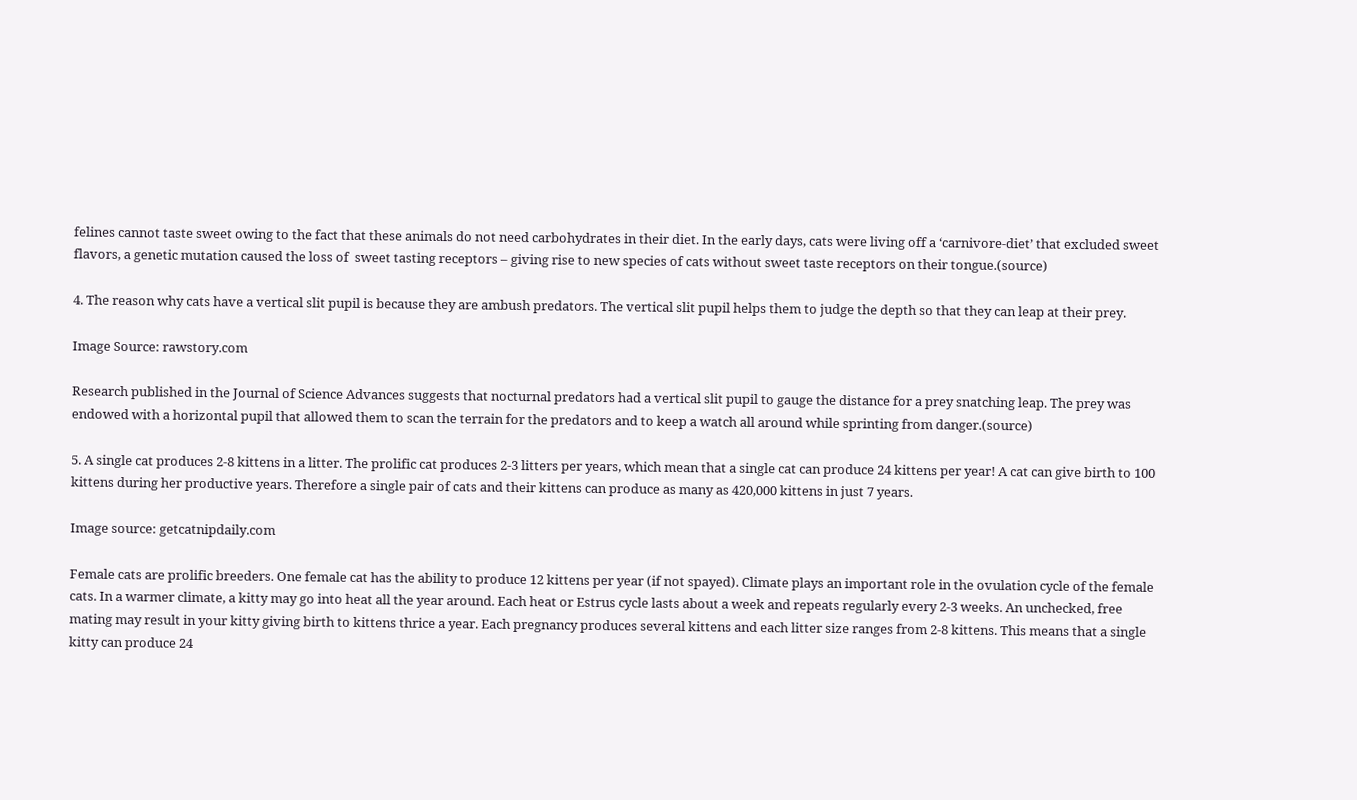felines cannot taste sweet owing to the fact that these animals do not need carbohydrates in their diet. In the early days, cats were living off a ‘carnivore-diet’ that excluded sweet flavors, a genetic mutation caused the loss of  sweet tasting receptors – giving rise to new species of cats without sweet taste receptors on their tongue.(source)

4. The reason why cats have a vertical slit pupil is because they are ambush predators. The vertical slit pupil helps them to judge the depth so that they can leap at their prey.

Image Source: rawstory.com

Research published in the Journal of Science Advances suggests that nocturnal predators had a vertical slit pupil to gauge the distance for a prey snatching leap. The prey was endowed with a horizontal pupil that allowed them to scan the terrain for the predators and to keep a watch all around while sprinting from danger.(source)

5. A single cat produces 2-8 kittens in a litter. The prolific cat produces 2-3 litters per years, which mean that a single cat can produce 24 kittens per year! A cat can give birth to 100 kittens during her productive years. Therefore a single pair of cats and their kittens can produce as many as 420,000 kittens in just 7 years.

Image source: getcatnipdaily.com

Female cats are prolific breeders. One female cat has the ability to produce 12 kittens per year (if not spayed). Climate plays an important role in the ovulation cycle of the female cats. In a warmer climate, a kitty may go into heat all the year around. Each heat or Estrus cycle lasts about a week and repeats regularly every 2-3 weeks. An unchecked, free mating may result in your kitty giving birth to kittens thrice a year. Each pregnancy produces several kittens and each litter size ranges from 2-8 kittens. This means that a single kitty can produce 24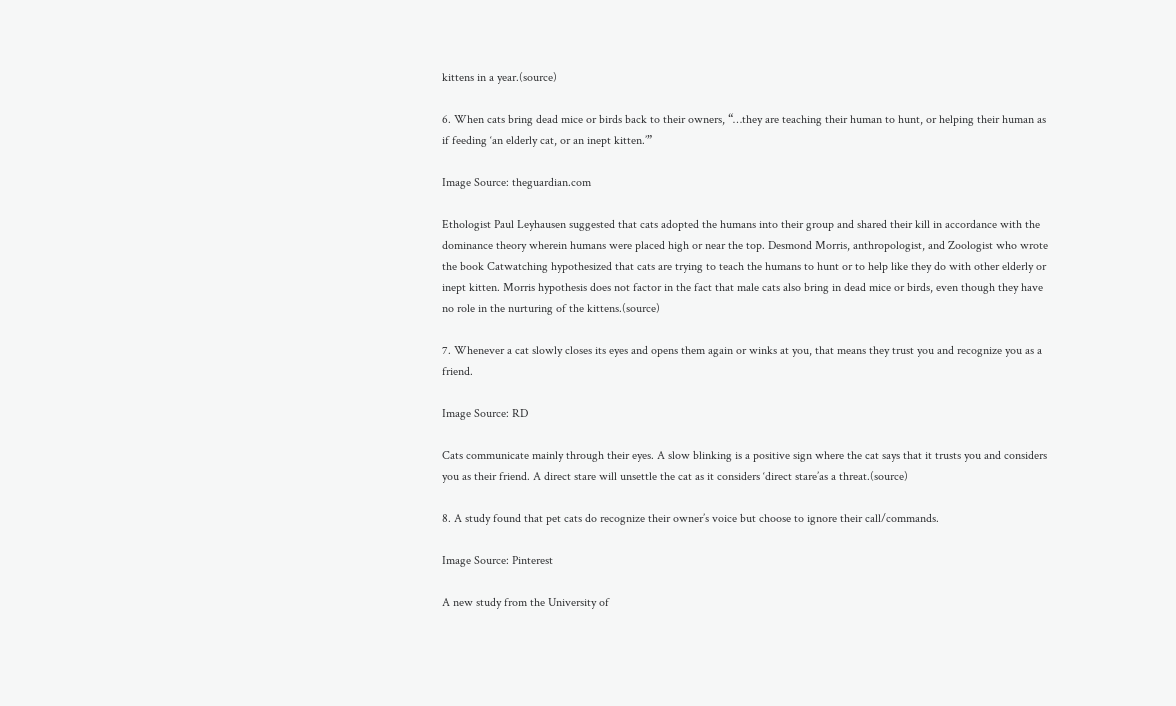kittens in a year.(source)

6. When cats bring dead mice or birds back to their owners, “…they are teaching their human to hunt, or helping their human as if feeding ‘an elderly cat, or an inept kitten.’”

Image Source: theguardian.com

Ethologist Paul Leyhausen suggested that cats adopted the humans into their group and shared their kill in accordance with the dominance theory wherein humans were placed high or near the top. Desmond Morris, anthropologist, and Zoologist who wrote the book Catwatching hypothesized that cats are trying to teach the humans to hunt or to help like they do with other elderly or inept kitten. Morris hypothesis does not factor in the fact that male cats also bring in dead mice or birds, even though they have no role in the nurturing of the kittens.(source)

7. Whenever a cat slowly closes its eyes and opens them again or winks at you, that means they trust you and recognize you as a friend.

Image Source: RD

Cats communicate mainly through their eyes. A slow blinking is a positive sign where the cat says that it trusts you and considers you as their friend. A direct stare will unsettle the cat as it considers ‘direct stare’as a threat.(source)

8. A study found that pet cats do recognize their owner’s voice but choose to ignore their call/commands.

Image Source: Pinterest

A new study from the University of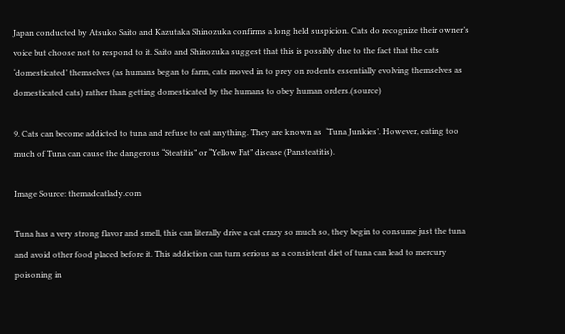Japan conducted by Atsuko Saito and Kazutaka Shinozuka confirms a long held suspicion. Cats do recognize their owner’s voice but choose not to respond to it. Saito and Shinozuka suggest that this is possibly due to the fact that the cats ‘domesticated’ themselves (as humans began to farm, cats moved in to prey on rodents essentially evolving themselves as domesticated cats) rather than getting domesticated by the humans to obey human orders.(source)

9. Cats can become addicted to tuna and refuse to eat anything. They are known as  ‘Tuna Junkies’. However, eating too much of Tuna can cause the dangerous “Steatitis” or “Yellow Fat” disease (Pansteatitis).

Image Source: themadcatlady.com

Tuna has a very strong flavor and smell, this can literally drive a cat crazy so much so, they begin to consume just the tuna and avoid other food placed before it. This addiction can turn serious as a consistent diet of tuna can lead to mercury poisoning in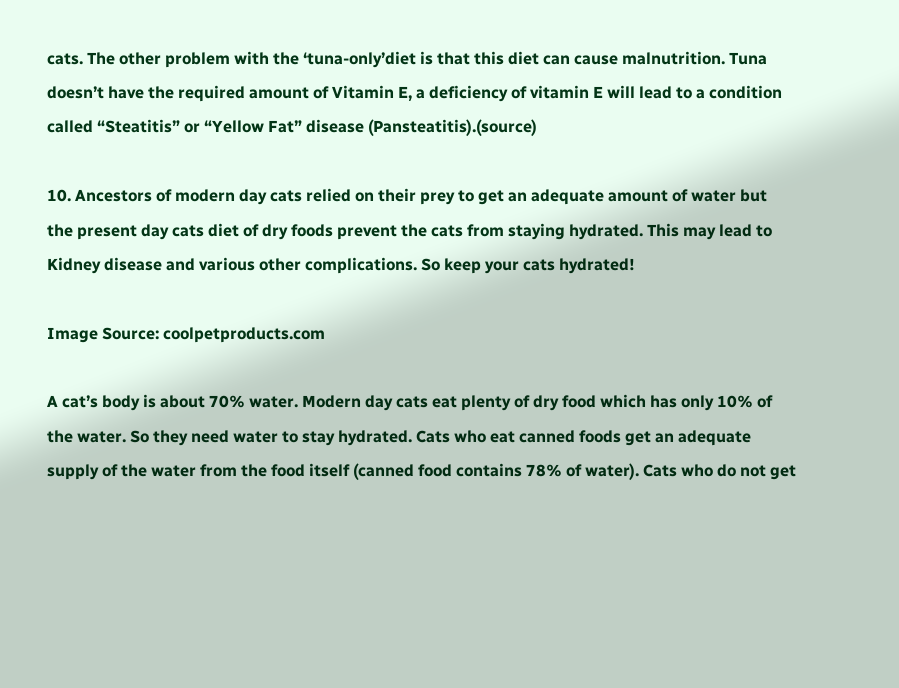cats. The other problem with the ‘tuna-only’diet is that this diet can cause malnutrition. Tuna doesn’t have the required amount of Vitamin E, a deficiency of vitamin E will lead to a condition called “Steatitis” or “Yellow Fat” disease (Pansteatitis).(source)

10. Ancestors of modern day cats relied on their prey to get an adequate amount of water but the present day cats diet of dry foods prevent the cats from staying hydrated. This may lead to Kidney disease and various other complications. So keep your cats hydrated!

Image Source: coolpetproducts.com

A cat’s body is about 70% water. Modern day cats eat plenty of dry food which has only 10% of the water. So they need water to stay hydrated. Cats who eat canned foods get an adequate supply of the water from the food itself (canned food contains 78% of water). Cats who do not get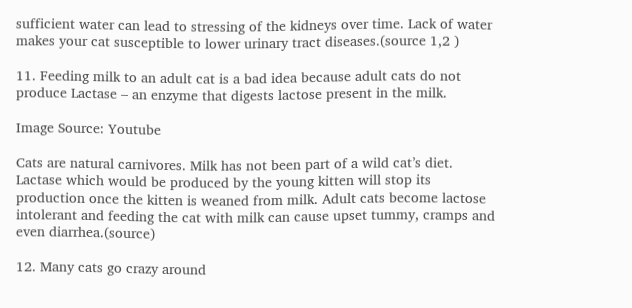sufficient water can lead to stressing of the kidneys over time. Lack of water makes your cat susceptible to lower urinary tract diseases.(source 1,2 )

11. Feeding milk to an adult cat is a bad idea because adult cats do not produce Lactase – an enzyme that digests lactose present in the milk.

Image Source: Youtube

Cats are natural carnivores. Milk has not been part of a wild cat’s diet. Lactase which would be produced by the young kitten will stop its production once the kitten is weaned from milk. Adult cats become lactose intolerant and feeding the cat with milk can cause upset tummy, cramps and even diarrhea.(source)

12. Many cats go crazy around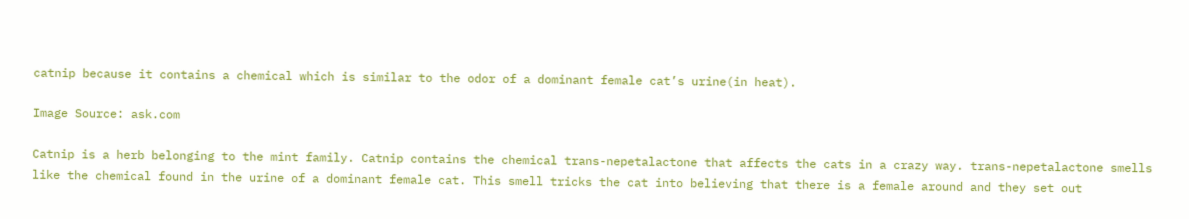catnip because it contains a chemical which is similar to the odor of a dominant female cat’s urine(in heat).

Image Source: ask.com

Catnip is a herb belonging to the mint family. Catnip contains the chemical trans-nepetalactone that affects the cats in a crazy way. trans-nepetalactone smells like the chemical found in the urine of a dominant female cat. This smell tricks the cat into believing that there is a female around and they set out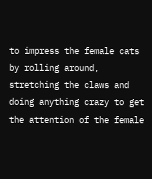to impress the female cats by rolling around, stretching the claws and doing anything crazy to get the attention of the female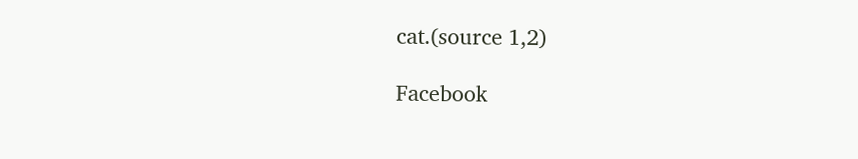cat.(source 1,2)

Facebook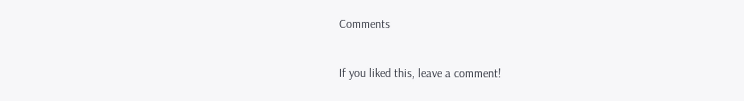Comments

If you liked this, leave a comment!